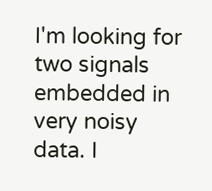I'm looking for two signals embedded in very noisy data. I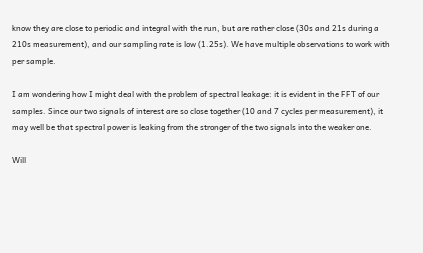know they are close to periodic and integral with the run, but are rather close (30s and 21s during a 210s measurement), and our sampling rate is low (1.25s). We have multiple observations to work with per sample.

I am wondering how I might deal with the problem of spectral leakage: it is evident in the FFT of our samples. Since our two signals of interest are so close together (10 and 7 cycles per measurement), it may well be that spectral power is leaking from the stronger of the two signals into the weaker one.

Will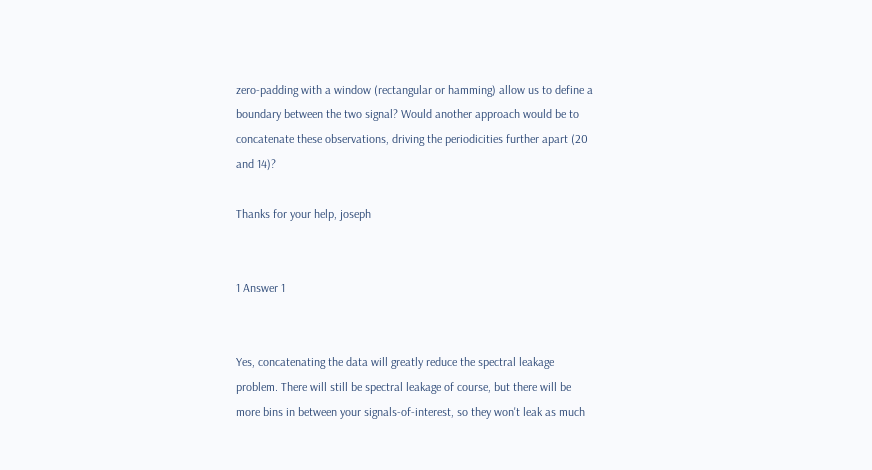zero-padding with a window (rectangular or hamming) allow us to define a boundary between the two signal? Would another approach would be to concatenate these observations, driving the periodicities further apart (20 and 14)?

Thanks for your help, joseph


1 Answer 1


Yes, concatenating the data will greatly reduce the spectral leakage problem. There will still be spectral leakage of course, but there will be more bins in between your signals-of-interest, so they won't leak as much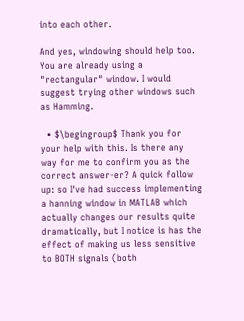into each other.

And yes, windowing should help too. You are already using a "rectangular" window. I would suggest trying other windows such as Hamming.

  • $\begingroup$ Thank you for your help with this. Is there any way for me to confirm you as the correct answer-er? A quick follow up: so I've had success implementing a hanning window in MATLAB which actually changes our results quite dramatically, but I notice is has the effect of making us less sensitive to BOTH signals (both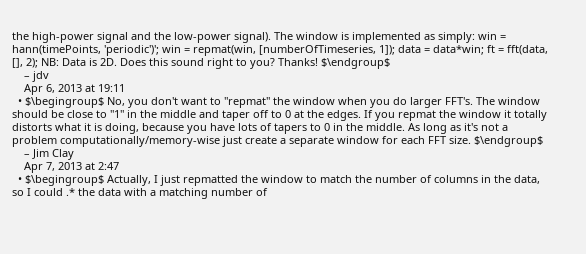the high-power signal and the low-power signal). The window is implemented as simply: win = hann(timePoints, 'periodic')'; win = repmat(win, [numberOfTimeseries, 1]); data = data*win; ft = fft(data, [], 2); NB: Data is 2D. Does this sound right to you? Thanks! $\endgroup$
    – jdv
    Apr 6, 2013 at 19:11
  • $\begingroup$ No, you don't want to "repmat" the window when you do larger FFT's. The window should be close to "1" in the middle and taper off to 0 at the edges. If you repmat the window it totally distorts what it is doing, because you have lots of tapers to 0 in the middle. As long as it's not a problem computationally/memory-wise just create a separate window for each FFT size. $\endgroup$
    – Jim Clay
    Apr 7, 2013 at 2:47
  • $\begingroup$ Actually, I just repmatted the window to match the number of columns in the data, so I could .* the data with a matching number of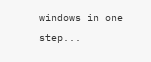windows in one step...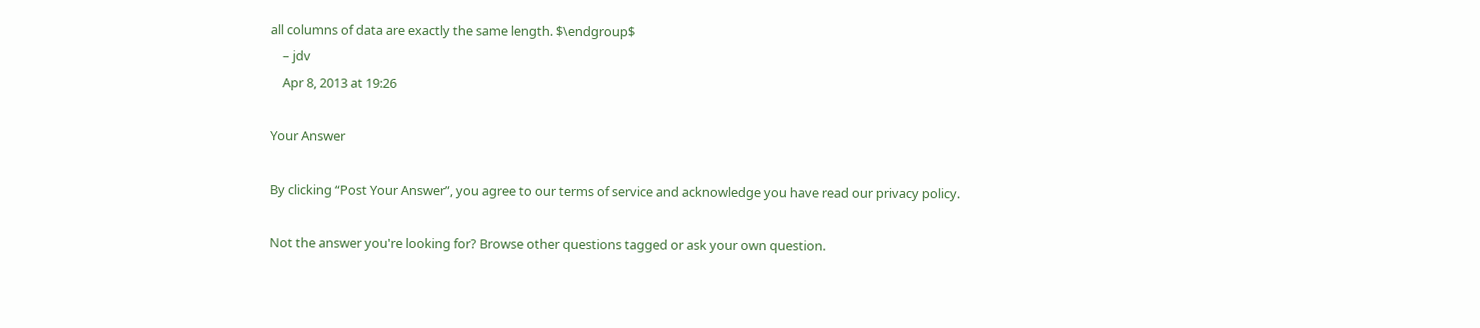all columns of data are exactly the same length. $\endgroup$
    – jdv
    Apr 8, 2013 at 19:26

Your Answer

By clicking “Post Your Answer”, you agree to our terms of service and acknowledge you have read our privacy policy.

Not the answer you're looking for? Browse other questions tagged or ask your own question.